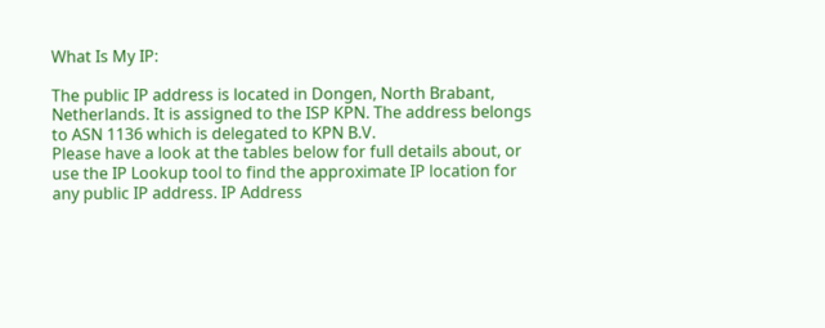What Is My IP:

The public IP address is located in Dongen, North Brabant, Netherlands. It is assigned to the ISP KPN. The address belongs to ASN 1136 which is delegated to KPN B.V.
Please have a look at the tables below for full details about, or use the IP Lookup tool to find the approximate IP location for any public IP address. IP Address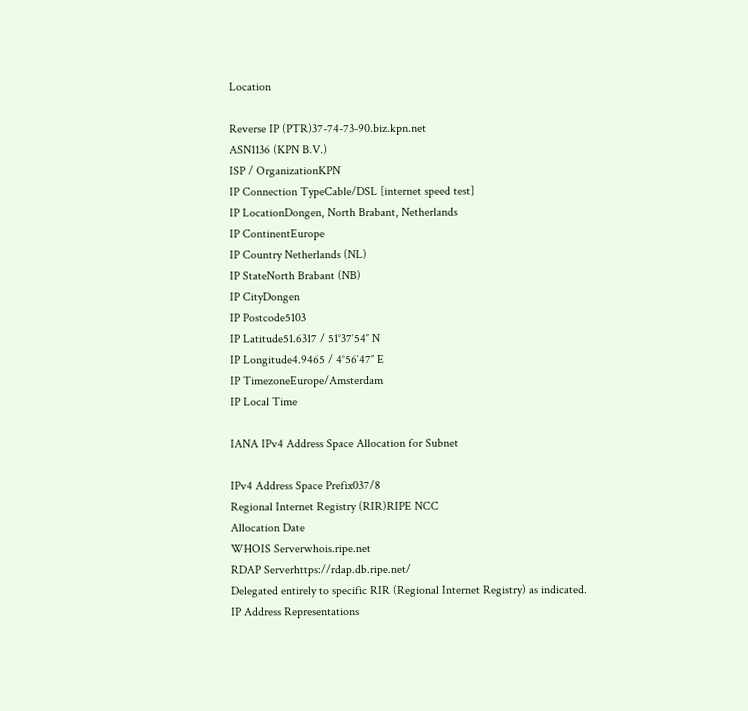Location

Reverse IP (PTR)37-74-73-90.biz.kpn.net
ASN1136 (KPN B.V.)
ISP / OrganizationKPN
IP Connection TypeCable/DSL [internet speed test]
IP LocationDongen, North Brabant, Netherlands
IP ContinentEurope
IP Country Netherlands (NL)
IP StateNorth Brabant (NB)
IP CityDongen
IP Postcode5103
IP Latitude51.6317 / 51°37′54″ N
IP Longitude4.9465 / 4°56′47″ E
IP TimezoneEurope/Amsterdam
IP Local Time

IANA IPv4 Address Space Allocation for Subnet

IPv4 Address Space Prefix037/8
Regional Internet Registry (RIR)RIPE NCC
Allocation Date
WHOIS Serverwhois.ripe.net
RDAP Serverhttps://rdap.db.ripe.net/
Delegated entirely to specific RIR (Regional Internet Registry) as indicated. IP Address Representations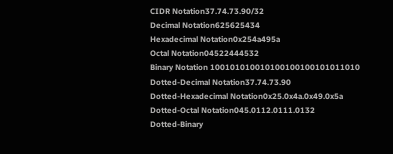CIDR Notation37.74.73.90/32
Decimal Notation625625434
Hexadecimal Notation0x254a495a
Octal Notation04522444532
Binary Notation 100101010010100100100101011010
Dotted-Decimal Notation37.74.73.90
Dotted-Hexadecimal Notation0x25.0x4a.0x49.0x5a
Dotted-Octal Notation045.0112.0111.0132
Dotted-Binary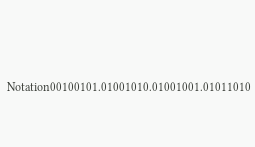Notation00100101.01001010.01001001.01011010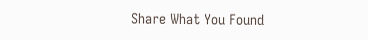Share What You Found